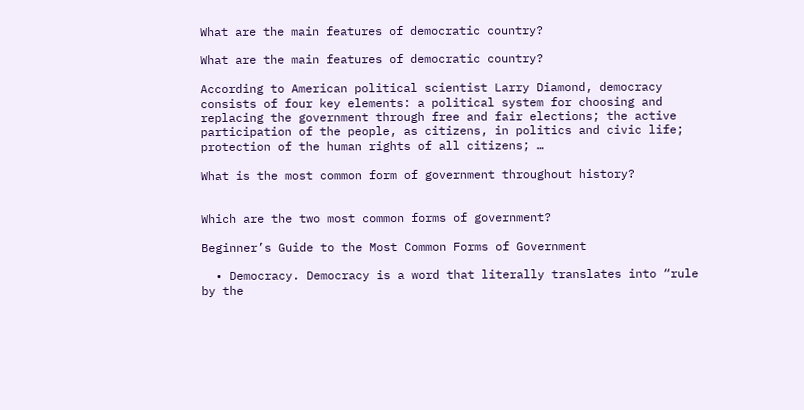What are the main features of democratic country?

What are the main features of democratic country?

According to American political scientist Larry Diamond, democracy consists of four key elements: a political system for choosing and replacing the government through free and fair elections; the active participation of the people, as citizens, in politics and civic life; protection of the human rights of all citizens; …

What is the most common form of government throughout history?


Which are the two most common forms of government?

Beginner’s Guide to the Most Common Forms of Government

  • Democracy. Democracy is a word that literally translates into “rule by the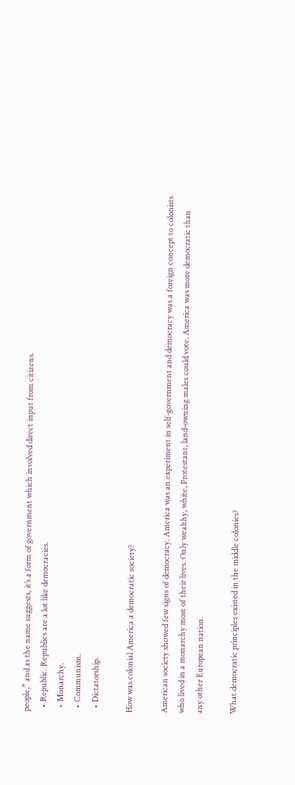people,” and as the name suggests, it’s a form of government which involved direct input from citizens.
  • Republic. Republics are a lot like democracies.
  • Monarchy.
  • Communism.
  • Dictatorship.

How was colonial America a democratic society?

American society showed few signs of democracy. America was an experiment in self-government and democracy was a foreign concept to colonists who lived in a monarchy most of their lives. Only wealthy, white, Protestant, land-owning males could vote. America was more democratic than any other European nation.

What democratic principles existed in the middle colonies?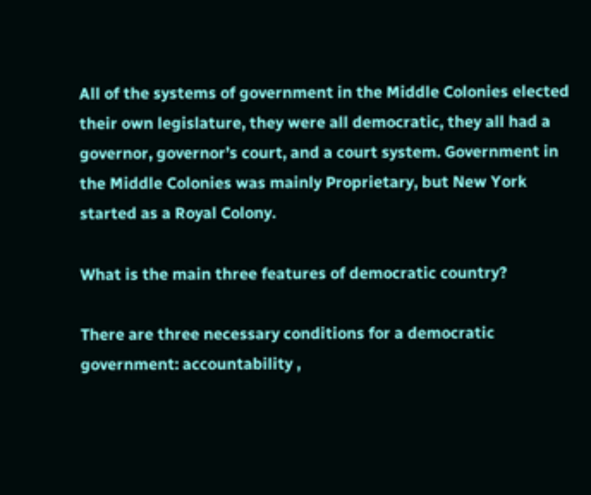All of the systems of government in the Middle Colonies elected their own legislature, they were all democratic, they all had a governor, governor’s court, and a court system. Government in the Middle Colonies was mainly Proprietary, but New York started as a Royal Colony.

What is the main three features of democratic country?

There are three necessary conditions for a democratic government: accountability ,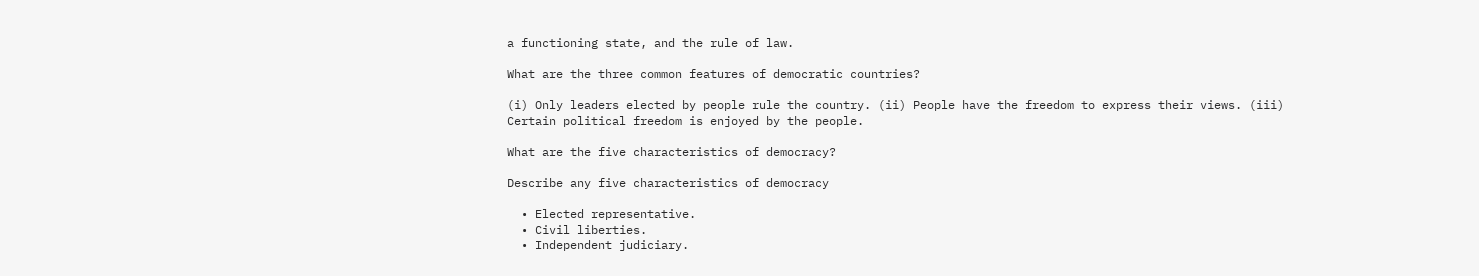a functioning state, and the rule of law.

What are the three common features of democratic countries?

(i) Only leaders elected by people rule the country. (ii) People have the freedom to express their views. (iii) Certain political freedom is enjoyed by the people.

What are the five characteristics of democracy?

Describe any five characteristics of democracy

  • Elected representative.
  • Civil liberties.
  • Independent judiciary.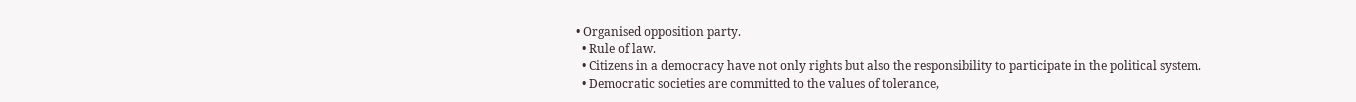• Organised opposition party.
  • Rule of law.
  • Citizens in a democracy have not only rights but also the responsibility to participate in the political system.
  • Democratic societies are committed to the values of tolerance,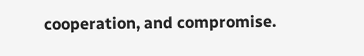cooperation, and compromise.